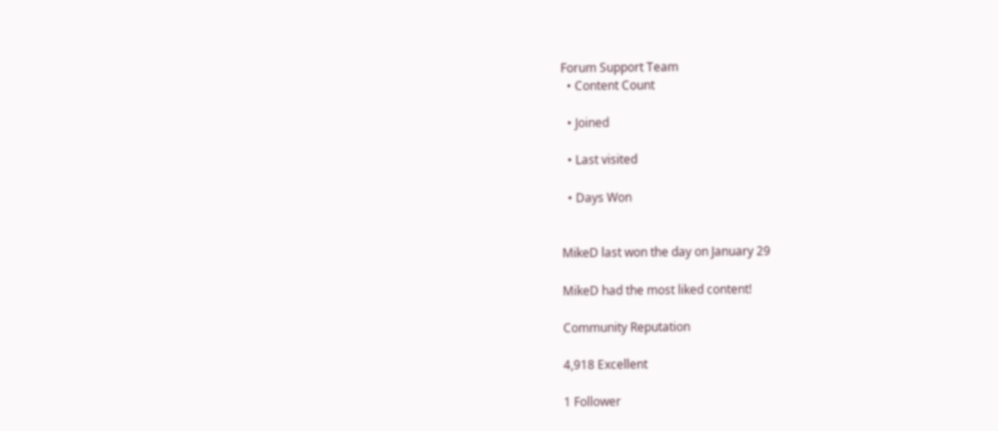Forum Support Team
  • Content Count

  • Joined

  • Last visited

  • Days Won


MikeD last won the day on January 29

MikeD had the most liked content!

Community Reputation

4,918 Excellent

1 Follower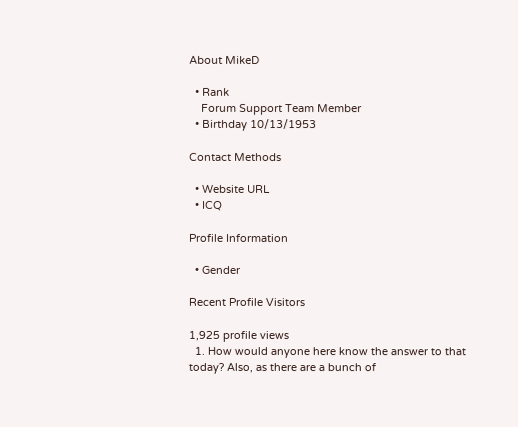About MikeD

  • Rank
    Forum Support Team Member
  • Birthday 10/13/1953

Contact Methods

  • Website URL
  • ICQ

Profile Information

  • Gender

Recent Profile Visitors

1,925 profile views
  1. How would anyone here know the answer to that today? Also, as there are a bunch of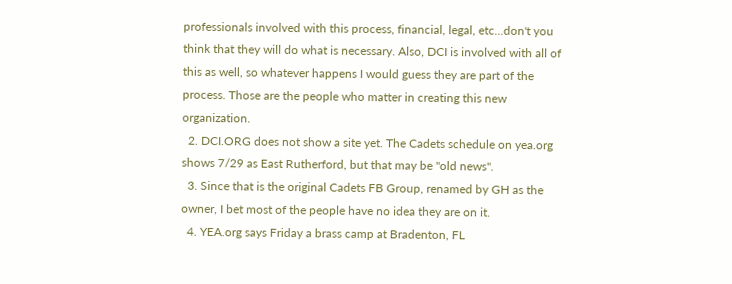professionals involved with this process, financial, legal, etc...don't you think that they will do what is necessary. Also, DCI is involved with all of this as well, so whatever happens I would guess they are part of the process. Those are the people who matter in creating this new organization.
  2. DCI.ORG does not show a site yet. The Cadets schedule on yea.org shows 7/29 as East Rutherford, but that may be "old news".
  3. Since that is the original Cadets FB Group, renamed by GH as the owner, I bet most of the people have no idea they are on it.
  4. YEA.org says Friday a brass camp at Bradenton, FL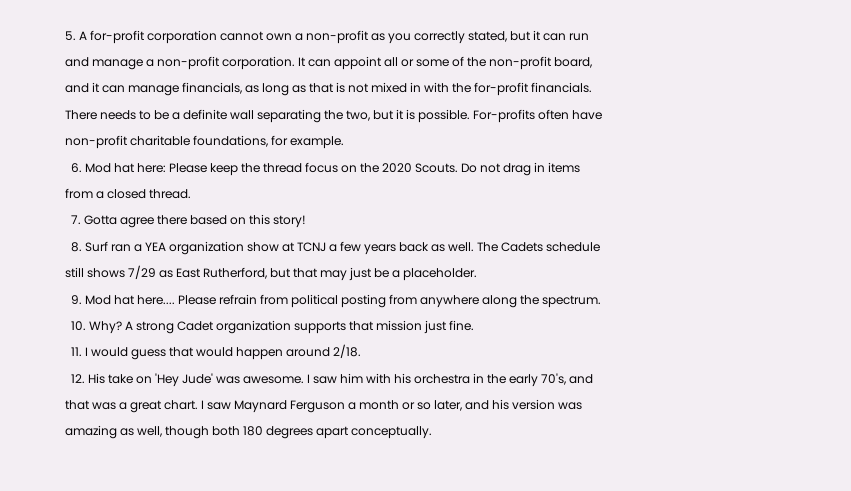5. A for-profit corporation cannot own a non-profit as you correctly stated, but it can run and manage a non-profit corporation. It can appoint all or some of the non-profit board, and it can manage financials, as long as that is not mixed in with the for-profit financials. There needs to be a definite wall separating the two, but it is possible. For-profits often have non-profit charitable foundations, for example.
  6. Mod hat here: Please keep the thread focus on the 2020 Scouts. Do not drag in items from a closed thread.
  7. Gotta agree there based on this story!
  8. Surf ran a YEA organization show at TCNJ a few years back as well. The Cadets schedule still shows 7/29 as East Rutherford, but that may just be a placeholder.
  9. Mod hat here.... Please refrain from political posting from anywhere along the spectrum.
  10. Why? A strong Cadet organization supports that mission just fine.
  11. I would guess that would happen around 2/18.
  12. His take on 'Hey Jude' was awesome. I saw him with his orchestra in the early 70's, and that was a great chart. I saw Maynard Ferguson a month or so later, and his version was amazing as well, though both 180 degrees apart conceptually.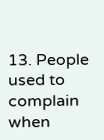13. People used to complain when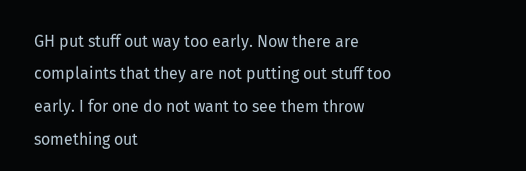GH put stuff out way too early. Now there are complaints that they are not putting out stuff too early. I for one do not want to see them throw something out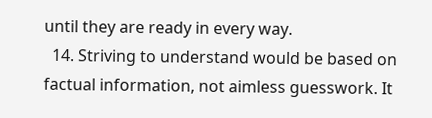until they are ready in every way.
  14. Striving to understand would be based on factual information, not aimless guesswork. It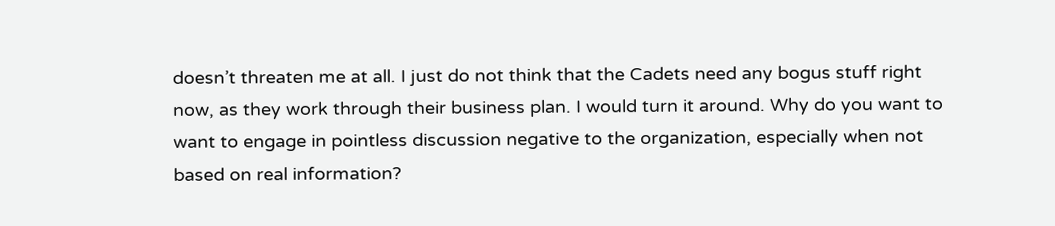doesn’t threaten me at all. I just do not think that the Cadets need any bogus stuff right now, as they work through their business plan. I would turn it around. Why do you want to want to engage in pointless discussion negative to the organization, especially when not based on real information?